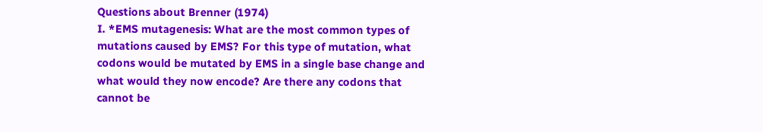Questions about Brenner (1974)
I. *EMS mutagenesis: What are the most common types of mutations caused by EMS? For this type of mutation, what codons would be mutated by EMS in a single base change and what would they now encode? Are there any codons that cannot be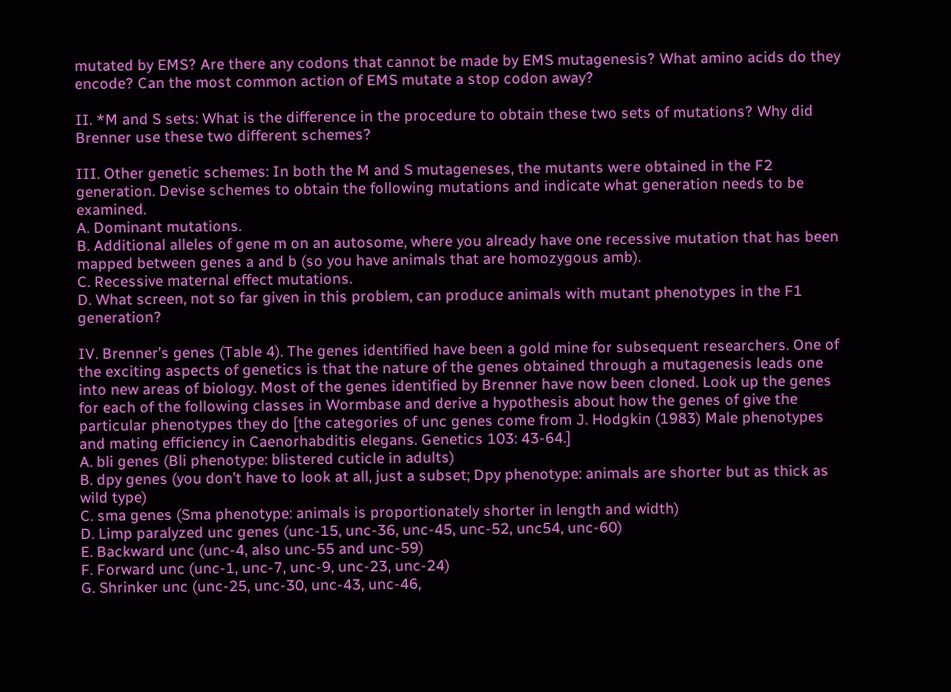mutated by EMS? Are there any codons that cannot be made by EMS mutagenesis? What amino acids do they encode? Can the most common action of EMS mutate a stop codon away?

II. *M and S sets: What is the difference in the procedure to obtain these two sets of mutations? Why did Brenner use these two different schemes?

III. Other genetic schemes: In both the M and S mutageneses, the mutants were obtained in the F2 generation. Devise schemes to obtain the following mutations and indicate what generation needs to be examined.
A. Dominant mutations.
B. Additional alleles of gene m on an autosome, where you already have one recessive mutation that has been mapped between genes a and b (so you have animals that are homozygous amb).
C. Recessive maternal effect mutations.
D. What screen, not so far given in this problem, can produce animals with mutant phenotypes in the F1 generation?

IV. Brenner’s genes (Table 4). The genes identified have been a gold mine for subsequent researchers. One of the exciting aspects of genetics is that the nature of the genes obtained through a mutagenesis leads one into new areas of biology. Most of the genes identified by Brenner have now been cloned. Look up the genes for each of the following classes in Wormbase and derive a hypothesis about how the genes of give the particular phenotypes they do [the categories of unc genes come from J. Hodgkin (1983) Male phenotypes and mating efficiency in Caenorhabditis elegans. Genetics 103: 43-64.]
A. bli genes (Bli phenotype: blistered cuticle in adults)
B. dpy genes (you don’t have to look at all, just a subset; Dpy phenotype: animals are shorter but as thick as wild type)
C. sma genes (Sma phenotype: animals is proportionately shorter in length and width)
D. Limp paralyzed unc genes (unc-15, unc-36, unc-45, unc-52, unc54, unc-60)
E. Backward unc (unc-4, also unc-55 and unc-59)
F. Forward unc (unc-1, unc-7, unc-9, unc-23, unc-24)
G. Shrinker unc (unc-25, unc-30, unc-43, unc-46,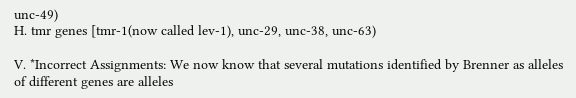unc-49)
H. tmr genes [tmr-1(now called lev-1), unc-29, unc-38, unc-63)

V. *Incorrect Assignments: We now know that several mutations identified by Brenner as alleles of different genes are alleles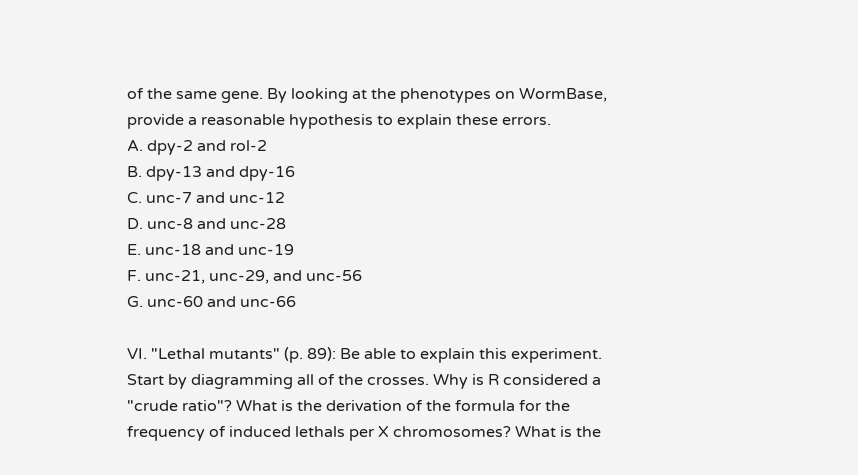of the same gene. By looking at the phenotypes on WormBase, provide a reasonable hypothesis to explain these errors.
A. dpy-2 and rol-2
B. dpy-13 and dpy-16
C. unc-7 and unc-12
D. unc-8 and unc-28
E. unc-18 and unc-19
F. unc-21, unc-29, and unc-56
G. unc-60 and unc-66

VI. "Lethal mutants" (p. 89): Be able to explain this experiment. Start by diagramming all of the crosses. Why is R considered a "crude ratio"? What is the derivation of the formula for the frequency of induced lethals per X chromosomes? What is the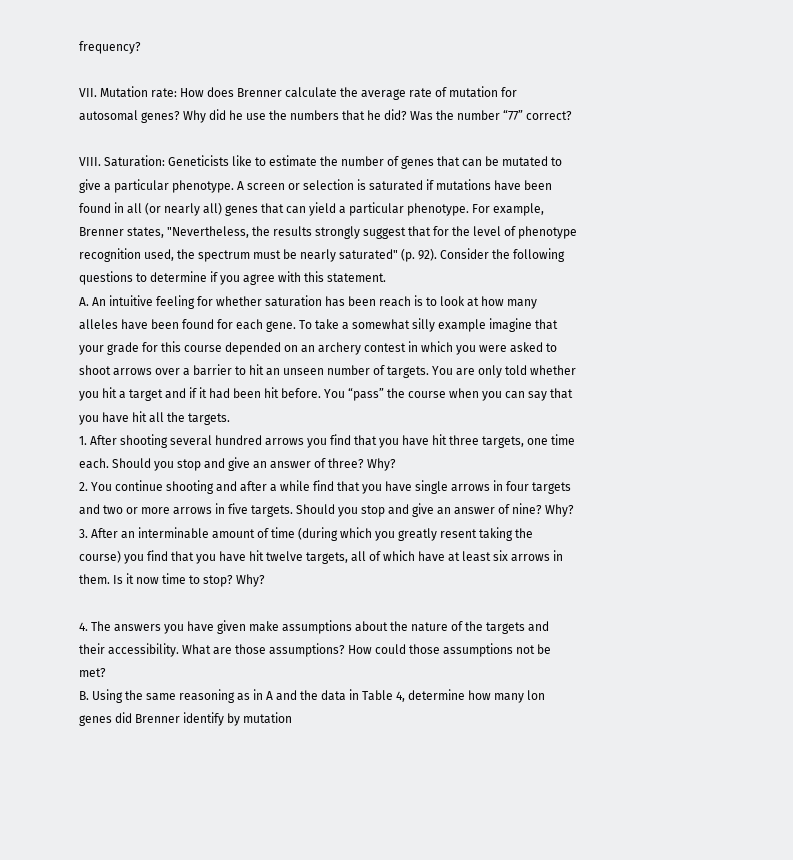frequency?

VII. Mutation rate: How does Brenner calculate the average rate of mutation for autosomal genes? Why did he use the numbers that he did? Was the number “77” correct?

VIII. Saturation: Geneticists like to estimate the number of genes that can be mutated to give a particular phenotype. A screen or selection is saturated if mutations have been found in all (or nearly all) genes that can yield a particular phenotype. For example, Brenner states, "Nevertheless, the results strongly suggest that for the level of phenotype recognition used, the spectrum must be nearly saturated" (p. 92). Consider the following questions to determine if you agree with this statement.
A. An intuitive feeling for whether saturation has been reach is to look at how many alleles have been found for each gene. To take a somewhat silly example imagine that your grade for this course depended on an archery contest in which you were asked to shoot arrows over a barrier to hit an unseen number of targets. You are only told whether you hit a target and if it had been hit before. You “pass” the course when you can say that you have hit all the targets.
1. After shooting several hundred arrows you find that you have hit three targets, one time each. Should you stop and give an answer of three? Why?
2. You continue shooting and after a while find that you have single arrows in four targets and two or more arrows in five targets. Should you stop and give an answer of nine? Why?
3. After an interminable amount of time (during which you greatly resent taking the course) you find that you have hit twelve targets, all of which have at least six arrows in them. Is it now time to stop? Why?

4. The answers you have given make assumptions about the nature of the targets and their accessibility. What are those assumptions? How could those assumptions not be met?
B. Using the same reasoning as in A and the data in Table 4, determine how many lon genes did Brenner identify by mutation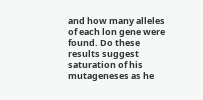and how many alleles of each lon gene were found. Do these results suggest saturation of his mutageneses as he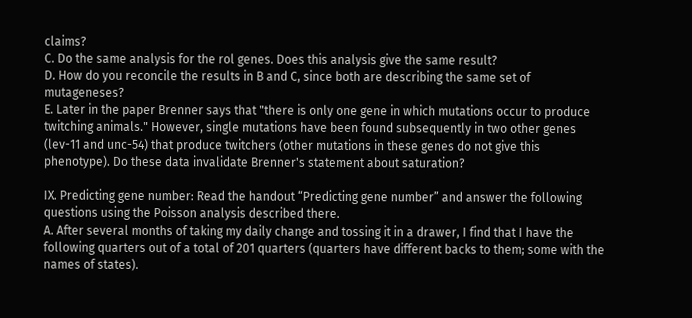claims?
C. Do the same analysis for the rol genes. Does this analysis give the same result?
D. How do you reconcile the results in B and C, since both are describing the same set of mutageneses?
E. Later in the paper Brenner says that "there is only one gene in which mutations occur to produce twitching animals." However, single mutations have been found subsequently in two other genes (lev-11 and unc-54) that produce twitchers (other mutations in these genes do not give this phenotype). Do these data invalidate Brenner's statement about saturation?

IX. Predicting gene number: Read the handout “Predicting gene number” and answer the following questions using the Poisson analysis described there.
A. After several months of taking my daily change and tossing it in a drawer, I find that I have the following quarters out of a total of 201 quarters (quarters have different backs to them; some with the names of states).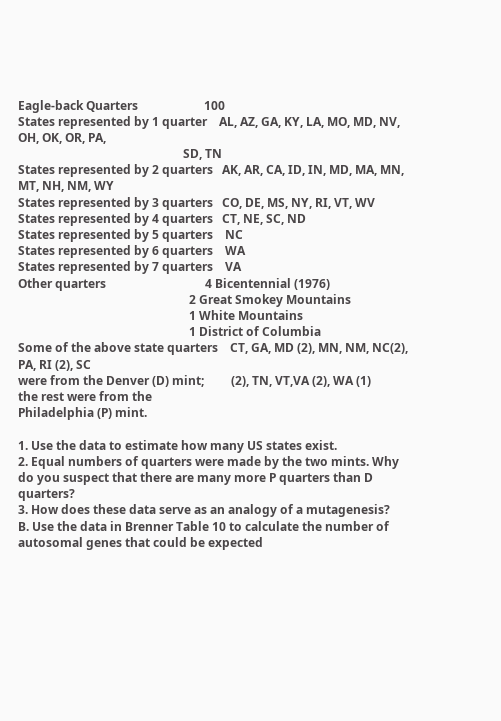Eagle-back Quarters                      100
States represented by 1 quarter    AL, AZ, GA, KY, LA, MO, MD, NV, OH, OK, OR, PA,
                                                       SD, TN
States represented by 2 quarters   AK, AR, CA, ID, IN, MD, MA, MN, MT, NH, NM, WY
States represented by 3 quarters   CO, DE, MS, NY, RI, VT, WV
States represented by 4 quarters   CT, NE, SC, ND
States represented by 5 quarters    NC
States represented by 6 quarters    WA
States represented by 7 quarters    VA
Other quarters                                 4 Bicentennial (1976)
                                                         2 Great Smokey Mountains
                                                         1 White Mountains
                                                         1 District of Columbia
Some of the above state quarters    CT, GA, MD (2), MN, NM, NC(2), PA, RI (2), SC
were from the Denver (D) mint;         (2), TN, VT,VA (2), WA (1)
the rest were from the
Philadelphia (P) mint.

1. Use the data to estimate how many US states exist.
2. Equal numbers of quarters were made by the two mints. Why do you suspect that there are many more P quarters than D quarters?
3. How does these data serve as an analogy of a mutagenesis?
B. Use the data in Brenner Table 10 to calculate the number of autosomal genes that could be expected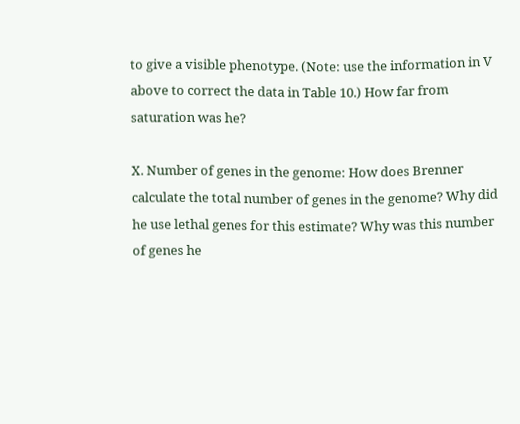to give a visible phenotype. (Note: use the information in V above to correct the data in Table 10.) How far from saturation was he?

X. Number of genes in the genome: How does Brenner calculate the total number of genes in the genome? Why did he use lethal genes for this estimate? Why was this number of genes he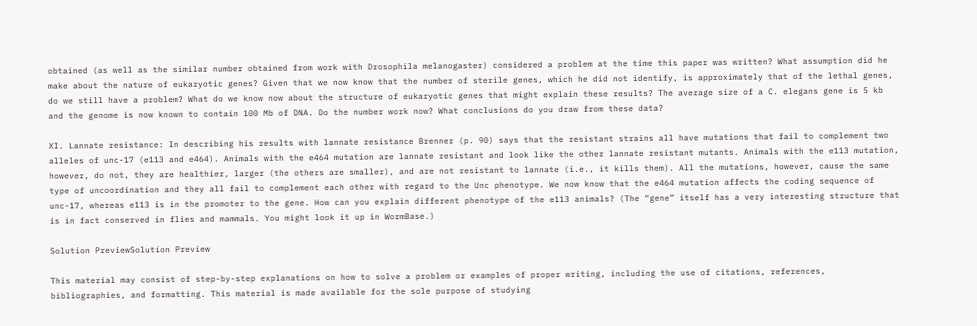obtained (as well as the similar number obtained from work with Drosophila melanogaster) considered a problem at the time this paper was written? What assumption did he make about the nature of eukaryotic genes? Given that we now know that the number of sterile genes, which he did not identify, is approximately that of the lethal genes, do we still have a problem? What do we know now about the structure of eukaryotic genes that might explain these results? The average size of a C. elegans gene is 5 kb and the genome is now known to contain 100 Mb of DNA. Do the number work now? What conclusions do you draw from these data?

XI. Lannate resistance: In describing his results with lannate resistance Brenner (p. 90) says that the resistant strains all have mutations that fail to complement two alleles of unc-17 (e113 and e464). Animals with the e464 mutation are lannate resistant and look like the other lannate resistant mutants. Animals with the e113 mutation, however, do not, they are healthier, larger (the others are smaller), and are not resistant to lannate (i.e., it kills them). All the mutations, however, cause the same type of uncoordination and they all fail to complement each other with regard to the Unc phenotype. We now know that the e464 mutation affects the coding sequence of unc-17, whereas e113 is in the promoter to the gene. How can you explain different phenotype of the e113 animals? (The “gene” itself has a very interesting structure that is in fact conserved in flies and mammals. You might look it up in WormBase.)

Solution PreviewSolution Preview

This material may consist of step-by-step explanations on how to solve a problem or examples of proper writing, including the use of citations, references, bibliographies, and formatting. This material is made available for the sole purpose of studying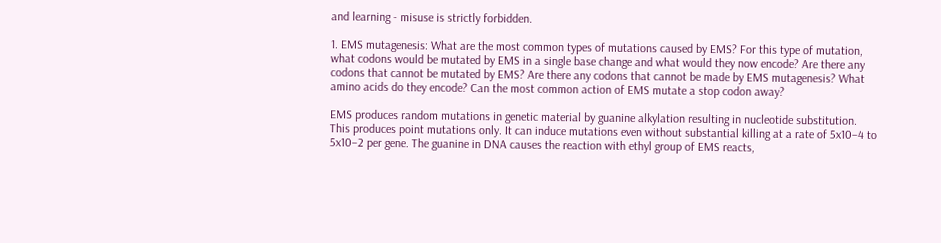and learning - misuse is strictly forbidden.

1. EMS mutagenesis: What are the most common types of mutations caused by EMS? For this type of mutation, what codons would be mutated by EMS in a single base change and what would they now encode? Are there any codons that cannot be mutated by EMS? Are there any codons that cannot be made by EMS mutagenesis? What amino acids do they encode? Can the most common action of EMS mutate a stop codon away?

EMS produces random mutations in genetic material by guanine alkylation resulting in nucleotide substitution. This produces point mutations only. It can induce mutations even without substantial killing at a rate of 5x10−4 to 5x10−2 per gene. The guanine in DNA causes the reaction with ethyl group of EMS reacts,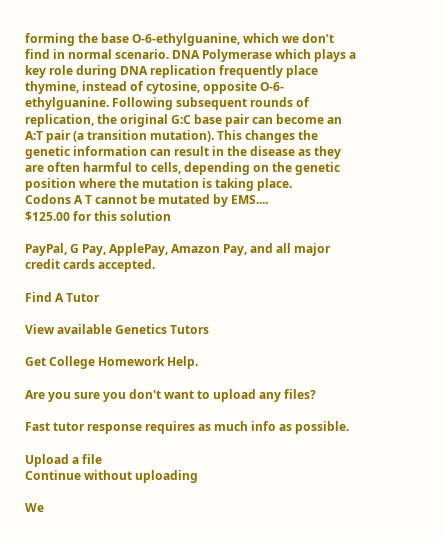forming the base O-6-ethylguanine, which we don’t find in normal scenario. DNA Polymerase which plays a key role during DNA replication frequently place thymine, instead of cytosine, opposite O-6-ethylguanine. Following subsequent rounds of replication, the original G:C base pair can become an A:T pair (a transition mutation). This changes the genetic information can result in the disease as they are often harmful to cells, depending on the genetic position where the mutation is taking place.
Codons A T cannot be mutated by EMS....
$125.00 for this solution

PayPal, G Pay, ApplePay, Amazon Pay, and all major credit cards accepted.

Find A Tutor

View available Genetics Tutors

Get College Homework Help.

Are you sure you don't want to upload any files?

Fast tutor response requires as much info as possible.

Upload a file
Continue without uploading

We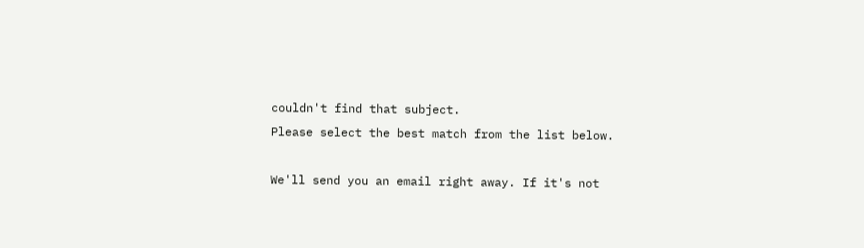couldn't find that subject.
Please select the best match from the list below.

We'll send you an email right away. If it's not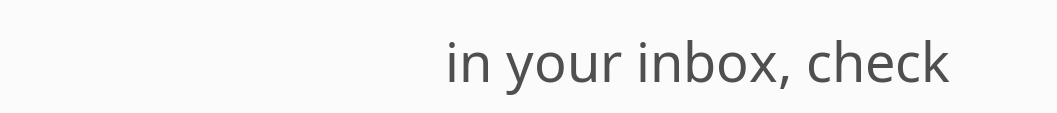in your inbox, check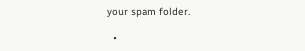your spam folder.

  •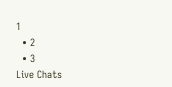1
  • 2
  • 3
Live Chats